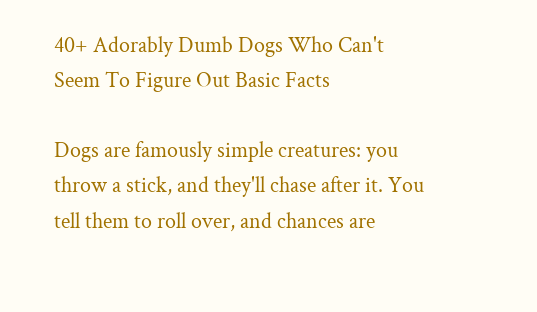40+ Adorably Dumb Dogs Who Can't Seem To Figure Out Basic Facts

Dogs are famously simple creatures: you throw a stick, and they'll chase after it. You tell them to roll over, and chances are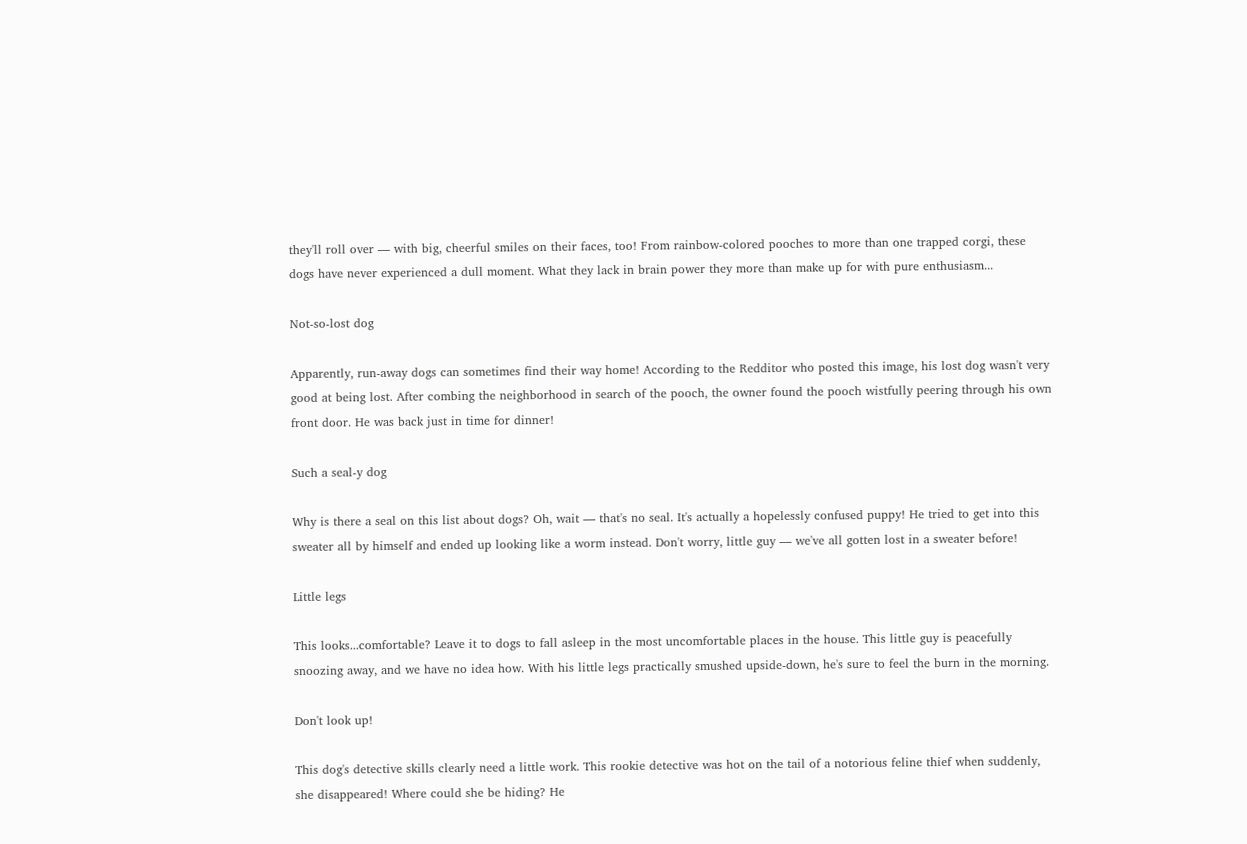they'll roll over — with big, cheerful smiles on their faces, too! From rainbow-colored pooches to more than one trapped corgi, these dogs have never experienced a dull moment. What they lack in brain power they more than make up for with pure enthusiasm...

Not-so-lost dog

Apparently, run-away dogs can sometimes find their way home! According to the Redditor who posted this image, his lost dog wasn't very good at being lost. After combing the neighborhood in search of the pooch, the owner found the pooch wistfully peering through his own front door. He was back just in time for dinner!

Such a seal-y dog

Why is there a seal on this list about dogs? Oh, wait — that's no seal. It's actually a hopelessly confused puppy! He tried to get into this sweater all by himself and ended up looking like a worm instead. Don't worry, little guy — we've all gotten lost in a sweater before!

Little legs

This looks...comfortable? Leave it to dogs to fall asleep in the most uncomfortable places in the house. This little guy is peacefully snoozing away, and we have no idea how. With his little legs practically smushed upside-down, he's sure to feel the burn in the morning.

Don't look up!

This dog's detective skills clearly need a little work. This rookie detective was hot on the tail of a notorious feline thief when suddenly, she disappeared! Where could she be hiding? He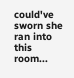could've sworn she ran into this room...